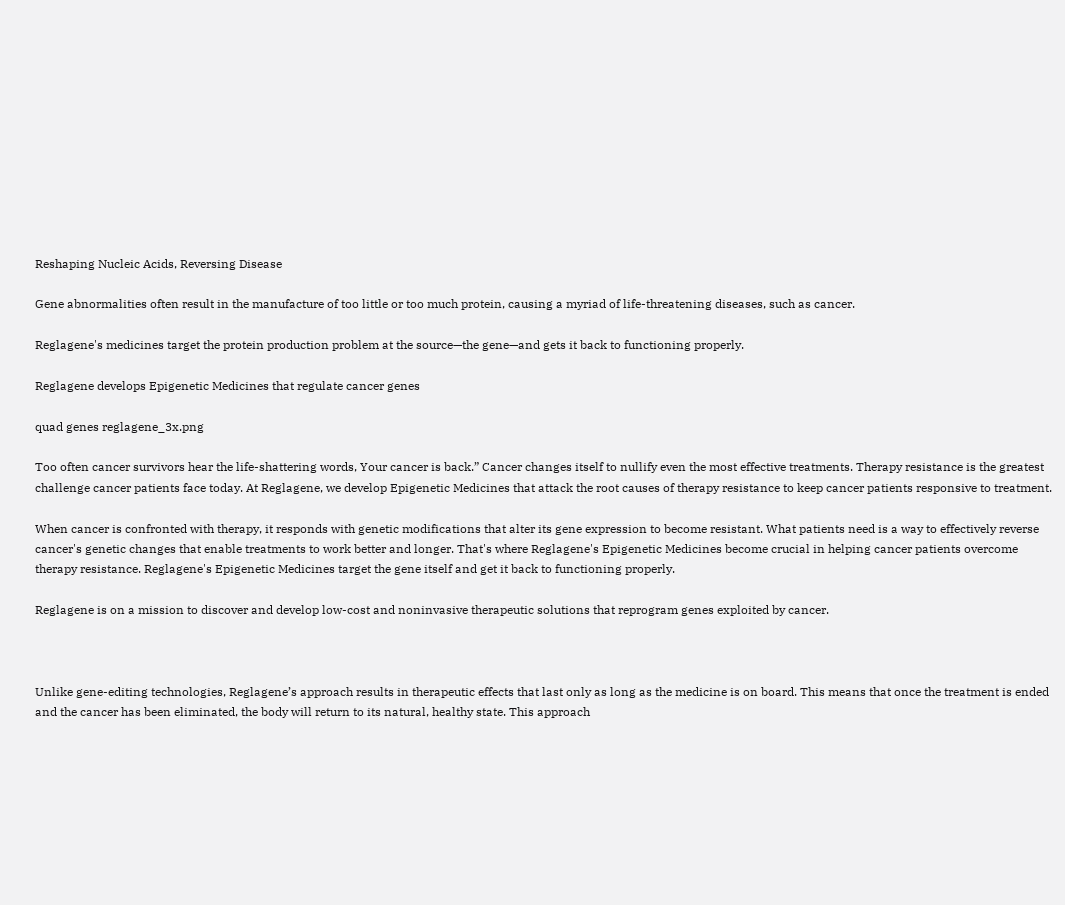Reshaping Nucleic Acids, Reversing Disease

Gene abnormalities often result in the manufacture of too little or too much protein, causing a myriad of life-threatening diseases, such as cancer.

Reglagene's medicines target the protein production problem at the source—the gene—and gets it back to functioning properly.

Reglagene develops Epigenetic Medicines that regulate cancer genes

quad genes reglagene_3x.png

Too often cancer survivors hear the life-shattering words, Your cancer is back.” Cancer changes itself to nullify even the most effective treatments. Therapy resistance is the greatest challenge cancer patients face today. At Reglagene, we develop Epigenetic Medicines that attack the root causes of therapy resistance to keep cancer patients responsive to treatment.

When cancer is confronted with therapy, it responds with genetic modifications that alter its gene expression to become resistant. What patients need is a way to effectively reverse cancer's genetic changes that enable treatments to work better and longer. That's where Reglagene's Epigenetic Medicines become crucial in helping cancer patients overcome therapy resistance. Reglagene's Epigenetic Medicines target the gene itself and get it back to functioning properly.

Reglagene is on a mission to discover and develop low-cost and noninvasive therapeutic solutions that reprogram genes exploited by cancer.



Unlike gene-editing technologies, Reglagene’s approach results in therapeutic effects that last only as long as the medicine is on board. This means that once the treatment is ended and the cancer has been eliminated, the body will return to its natural, healthy state. This approach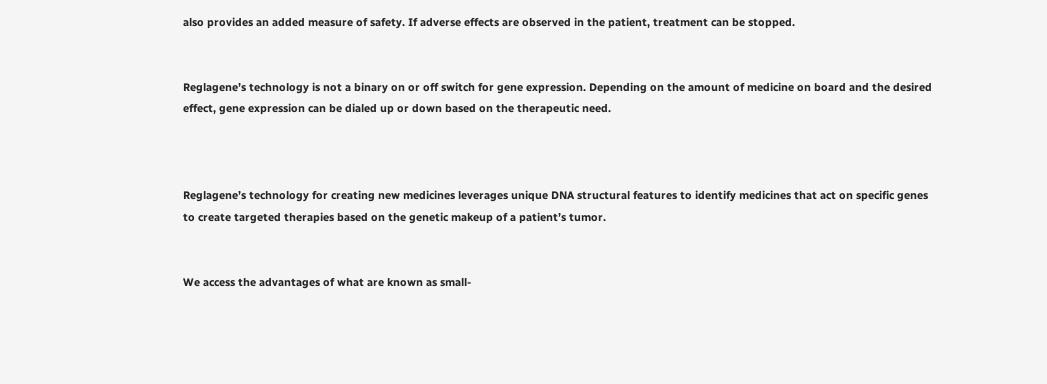also provides an added measure of safety. If adverse effects are observed in the patient, treatment can be stopped.


Reglagene’s technology is not a binary on or off switch for gene expression. Depending on the amount of medicine on board and the desired effect, gene expression can be dialed up or down based on the therapeutic need.



Reglagene’s technology for creating new medicines leverages unique DNA structural features to identify medicines that act on specific genes to create targeted therapies based on the genetic makeup of a patient’s tumor.


We access the advantages of what are known as small-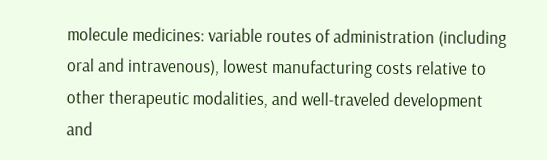molecule medicines: variable routes of administration (including oral and intravenous), lowest manufacturing costs relative to other therapeutic modalities, and well-traveled development and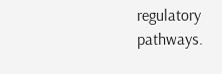regulatory pathways.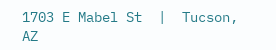1703 E Mabel St  |  Tucson,  AZ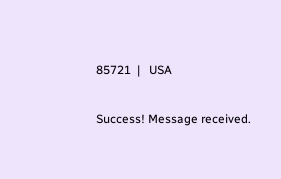85721  |   USA

Success! Message received.